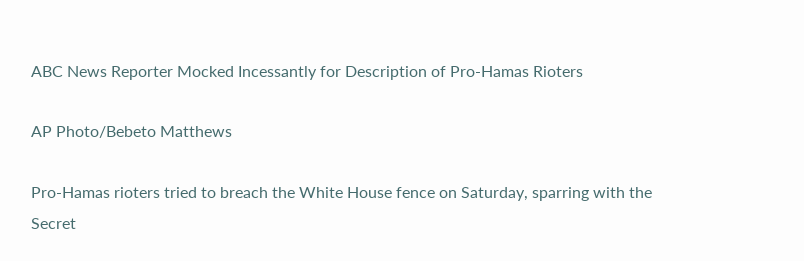ABC News Reporter Mocked Incessantly for Description of Pro-Hamas Rioters

AP Photo/Bebeto Matthews

Pro-Hamas rioters tried to breach the White House fence on Saturday, sparring with the Secret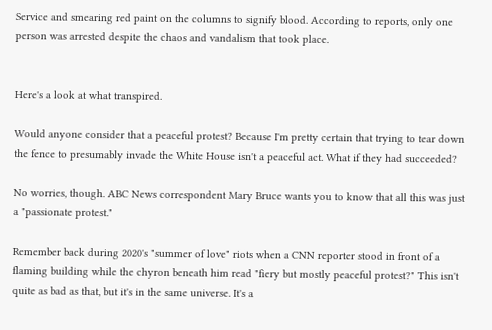Service and smearing red paint on the columns to signify blood. According to reports, only one person was arrested despite the chaos and vandalism that took place.


Here's a look at what transpired.

Would anyone consider that a peaceful protest? Because I'm pretty certain that trying to tear down the fence to presumably invade the White House isn't a peaceful act. What if they had succeeded?

No worries, though. ABC News correspondent Mary Bruce wants you to know that all this was just a "passionate protest."

Remember back during 2020's "summer of love" riots when a CNN reporter stood in front of a flaming building while the chyron beneath him read "fiery but mostly peaceful protest?" This isn't quite as bad as that, but it's in the same universe. It's a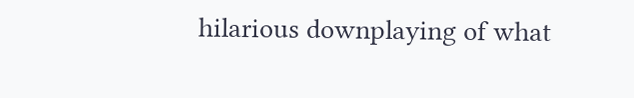hilarious downplaying of what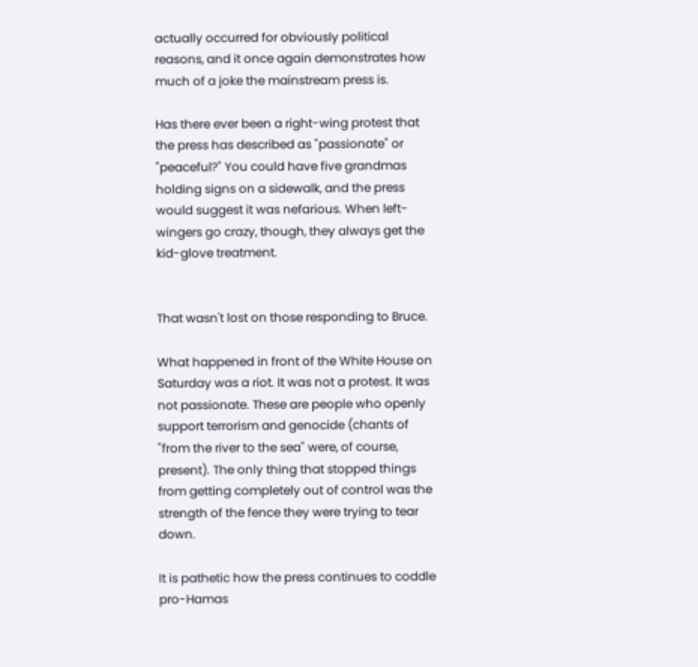actually occurred for obviously political reasons, and it once again demonstrates how much of a joke the mainstream press is.

Has there ever been a right-wing protest that the press has described as "passionate" or "peaceful?" You could have five grandmas holding signs on a sidewalk, and the press would suggest it was nefarious. When left-wingers go crazy, though, they always get the kid-glove treatment.


That wasn't lost on those responding to Bruce.

What happened in front of the White House on Saturday was a riot. It was not a protest. It was not passionate. These are people who openly support terrorism and genocide (chants of "from the river to the sea" were, of course, present). The only thing that stopped things from getting completely out of control was the strength of the fence they were trying to tear down.

It is pathetic how the press continues to coddle pro-Hamas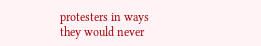protesters in ways they would never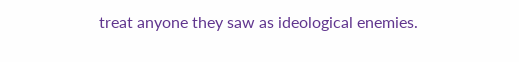treat anyone they saw as ideological enemies.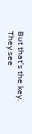But that's the key. They see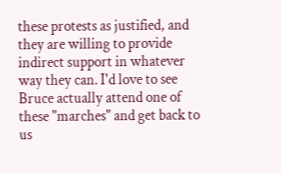these protests as justified, and they are willing to provide indirect support in whatever way they can. I'd love to see Bruce actually attend one of these "marches" and get back to us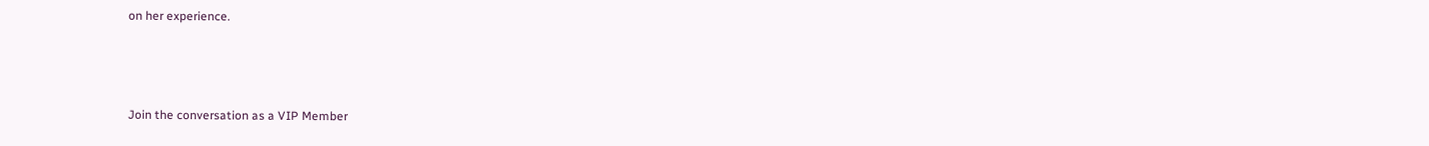on her experience.



Join the conversation as a VIP Member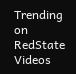Trending on RedState Videos